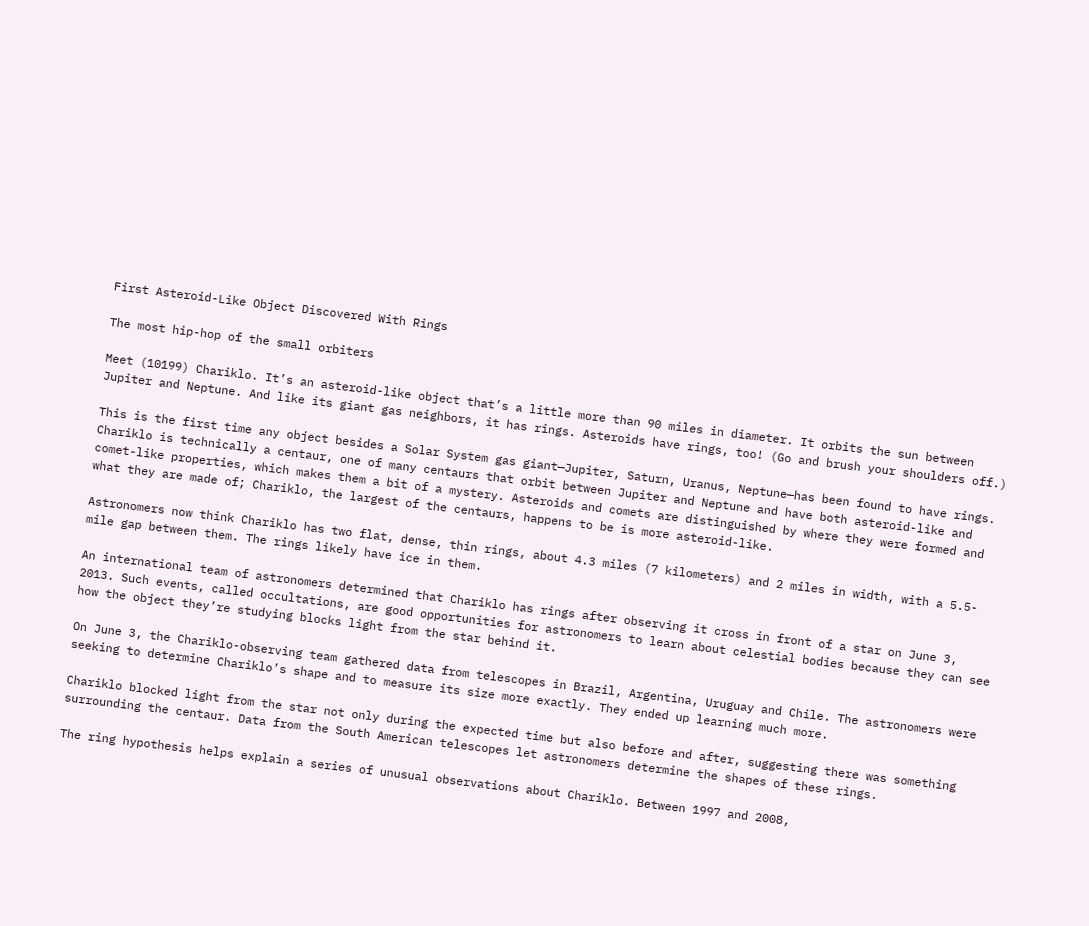First Asteroid-Like Object Discovered With Rings

The most hip-hop of the small orbiters

Meet (10199) Chariklo. It’s an asteroid-like object that’s a little more than 90 miles in diameter. It orbits the sun between Jupiter and Neptune. And like its giant gas neighbors, it has rings. Asteroids have rings, too! (Go and brush your shoulders off.)

This is the first time any object besides a Solar System gas giant—Jupiter, Saturn, Uranus, Neptune—has been found to have rings. Chariklo is technically a centaur, one of many centaurs that orbit between Jupiter and Neptune and have both asteroid-like and comet-like properties, which makes them a bit of a mystery. Asteroids and comets are distinguished by where they were formed and what they are made of; Chariklo, the largest of the centaurs, happens to be is more asteroid-like.

Astronomers now think Chariklo has two flat, dense, thin rings, about 4.3 miles (7 kilometers) and 2 miles in width, with a 5.5-mile gap between them. The rings likely have ice in them.

An international team of astronomers determined that Chariklo has rings after observing it cross in front of a star on June 3, 2013. Such events, called occultations, are good opportunities for astronomers to learn about celestial bodies because they can see how the object they’re studying blocks light from the star behind it.

On June 3, the Chariklo-observing team gathered data from telescopes in Brazil, Argentina, Uruguay and Chile. The astronomers were seeking to determine Chariklo’s shape and to measure its size more exactly. They ended up learning much more.

Chariklo blocked light from the star not only during the expected time but also before and after, suggesting there was something surrounding the centaur. Data from the South American telescopes let astronomers determine the shapes of these rings.

The ring hypothesis helps explain a series of unusual observations about Chariklo. Between 1997 and 2008,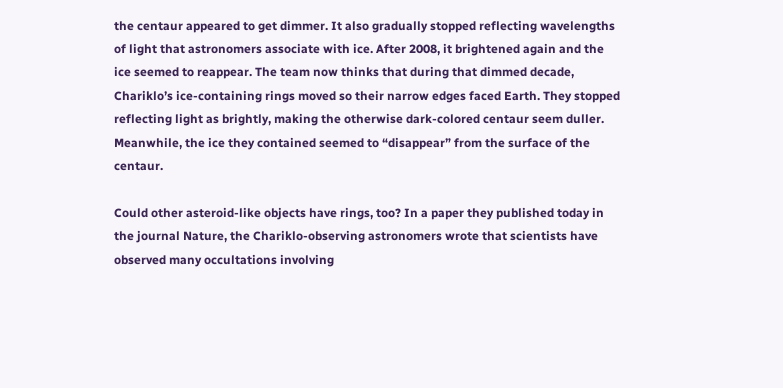the centaur appeared to get dimmer. It also gradually stopped reflecting wavelengths of light that astronomers associate with ice. After 2008, it brightened again and the ice seemed to reappear. The team now thinks that during that dimmed decade, Chariklo’s ice-containing rings moved so their narrow edges faced Earth. They stopped reflecting light as brightly, making the otherwise dark-colored centaur seem duller. Meanwhile, the ice they contained seemed to “disappear” from the surface of the centaur.

Could other asteroid-like objects have rings, too? In a paper they published today in the journal Nature, the Chariklo-observing astronomers wrote that scientists have observed many occultations involving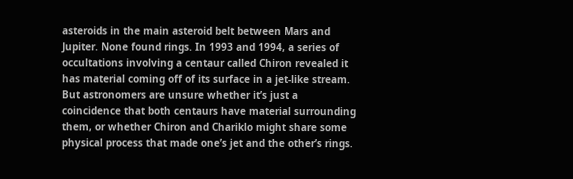asteroids in the main asteroid belt between Mars and Jupiter. None found rings. In 1993 and 1994, a series of occultations involving a centaur called Chiron revealed it has material coming off of its surface in a jet-like stream. But astronomers are unsure whether it’s just a coincidence that both centaurs have material surrounding them, or whether Chiron and Chariklo might share some physical process that made one’s jet and the other’s rings.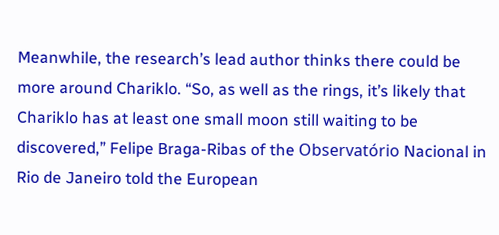Meanwhile, the research’s lead author thinks there could be more around Chariklo. “So, as well as the rings, it’s likely that Chariklo has at least one small moon still waiting to be discovered,” Felipe Braga-Ribas of the Observatório Nacional in Rio de Janeiro told the European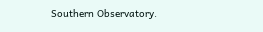Southern Observatory.